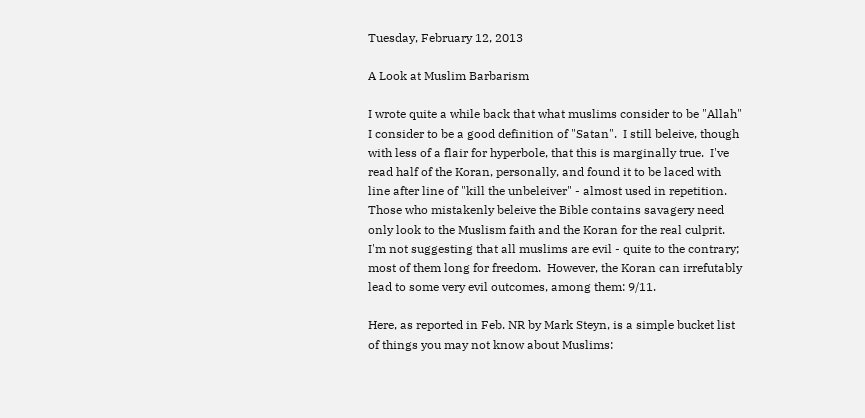Tuesday, February 12, 2013

A Look at Muslim Barbarism

I wrote quite a while back that what muslims consider to be "Allah" I consider to be a good definition of "Satan".  I still beleive, though with less of a flair for hyperbole, that this is marginally true.  I've read half of the Koran, personally, and found it to be laced with line after line of "kill the unbeleiver" - almost used in repetition.  Those who mistakenly beleive the Bible contains savagery need only look to the Muslism faith and the Koran for the real culprit.  I'm not suggesting that all muslims are evil - quite to the contrary; most of them long for freedom.  However, the Koran can irrefutably lead to some very evil outcomes, among them: 9/11.

Here, as reported in Feb. NR by Mark Steyn, is a simple bucket list of things you may not know about Muslims: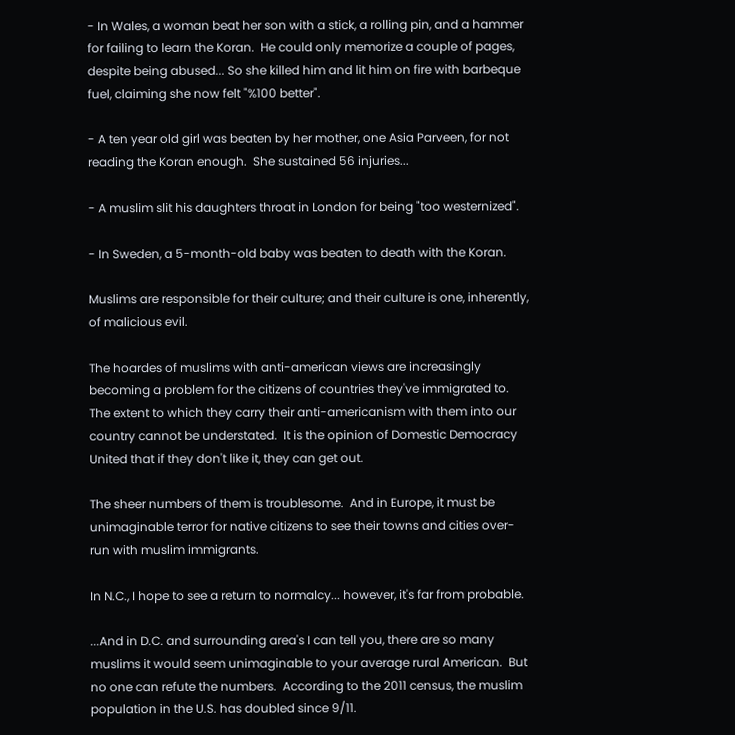- In Wales, a woman beat her son with a stick, a rolling pin, and a hammer for failing to learn the Koran.  He could only memorize a couple of pages, despite being abused... So she killed him and lit him on fire with barbeque fuel, claiming she now felt "%100 better".

- A ten year old girl was beaten by her mother, one Asia Parveen, for not reading the Koran enough.  She sustained 56 injuries...

- A muslim slit his daughters throat in London for being "too westernized".

- In Sweden, a 5-month-old baby was beaten to death with the Koran.

Muslims are responsible for their culture; and their culture is one, inherently, of malicious evil.

The hoardes of muslims with anti-american views are increasingly becoming a problem for the citizens of countries they've immigrated to.  The extent to which they carry their anti-americanism with them into our country cannot be understated.  It is the opinion of Domestic Democracy United that if they don't like it, they can get out.

The sheer numbers of them is troublesome.  And in Europe, it must be unimaginable terror for native citizens to see their towns and cities over-run with muslim immigrants.

In N.C., I hope to see a return to normalcy... however, it's far from probable.

...And in D.C. and surrounding area's I can tell you, there are so many muslims it would seem unimaginable to your average rural American.  But no one can refute the numbers.  According to the 2011 census, the muslim population in the U.S. has doubled since 9/11.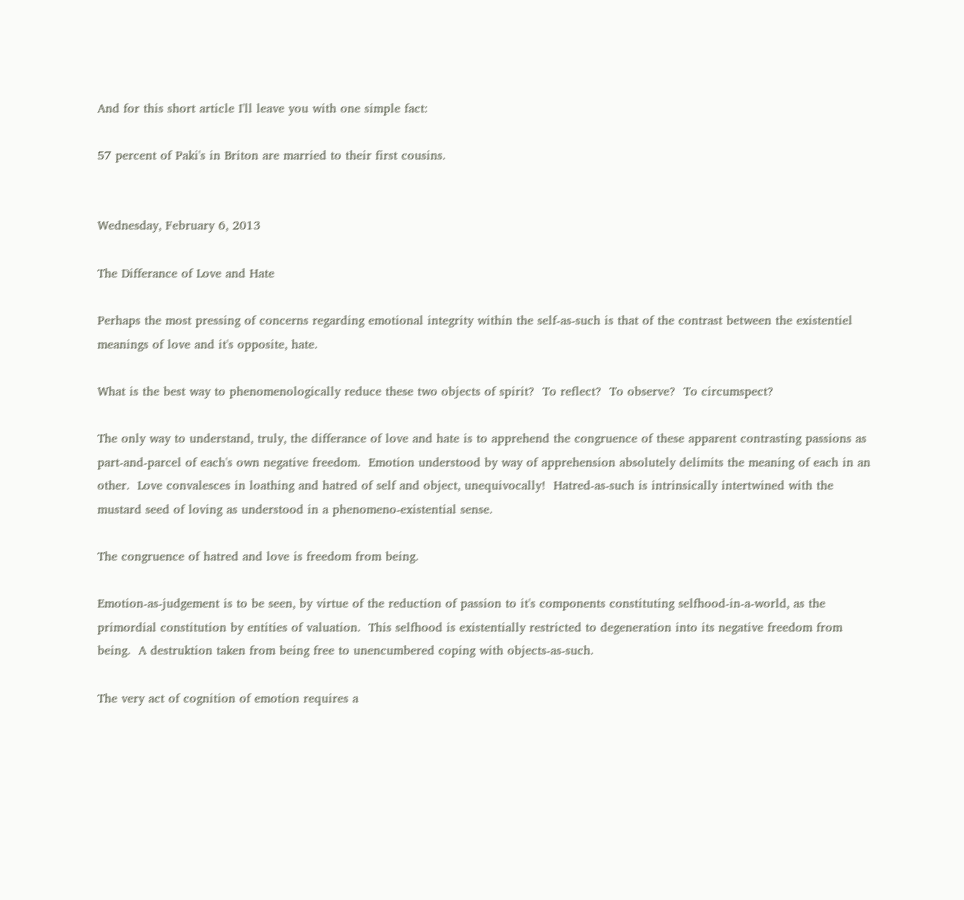And for this short article I'll leave you with one simple fact:

57 percent of Paki's in Briton are married to their first cousins.


Wednesday, February 6, 2013

The Differance of Love and Hate

Perhaps the most pressing of concerns regarding emotional integrity within the self-as-such is that of the contrast between the existentiel meanings of love and it's opposite, hate.

What is the best way to phenomenologically reduce these two objects of spirit?  To reflect?  To observe?  To circumspect?

The only way to understand, truly, the differance of love and hate is to apprehend the congruence of these apparent contrasting passions as part-and-parcel of each's own negative freedom.  Emotion understood by way of apprehension absolutely delimits the meaning of each in an other.  Love convalesces in loathing and hatred of self and object, unequivocally!  Hatred-as-such is intrinsically intertwined with the mustard seed of loving as understood in a phenomeno-existential sense.

The congruence of hatred and love is freedom from being.

Emotion-as-judgement is to be seen, by virtue of the reduction of passion to it's components constituting selfhood-in-a-world, as the primordial constitution by entities of valuation.  This selfhood is existentially restricted to degeneration into its negative freedom from being.  A destruktion taken from being free to unencumbered coping with objects-as-such.

The very act of cognition of emotion requires a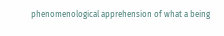phenomenological apprehension of what a being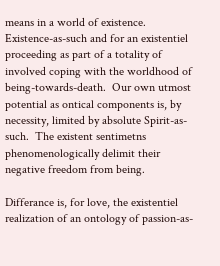means in a world of existence.  Existence-as-such and for an existentiel proceeding as part of a totality of involved coping with the worldhood of being-towards-death.  Our own utmost potential as ontical components is, by necessity, limited by absolute Spirit-as-such.  The existent sentimetns phenomenologically delimit their negative freedom from being.

Differance is, for love, the existentiel realization of an ontology of passion-as-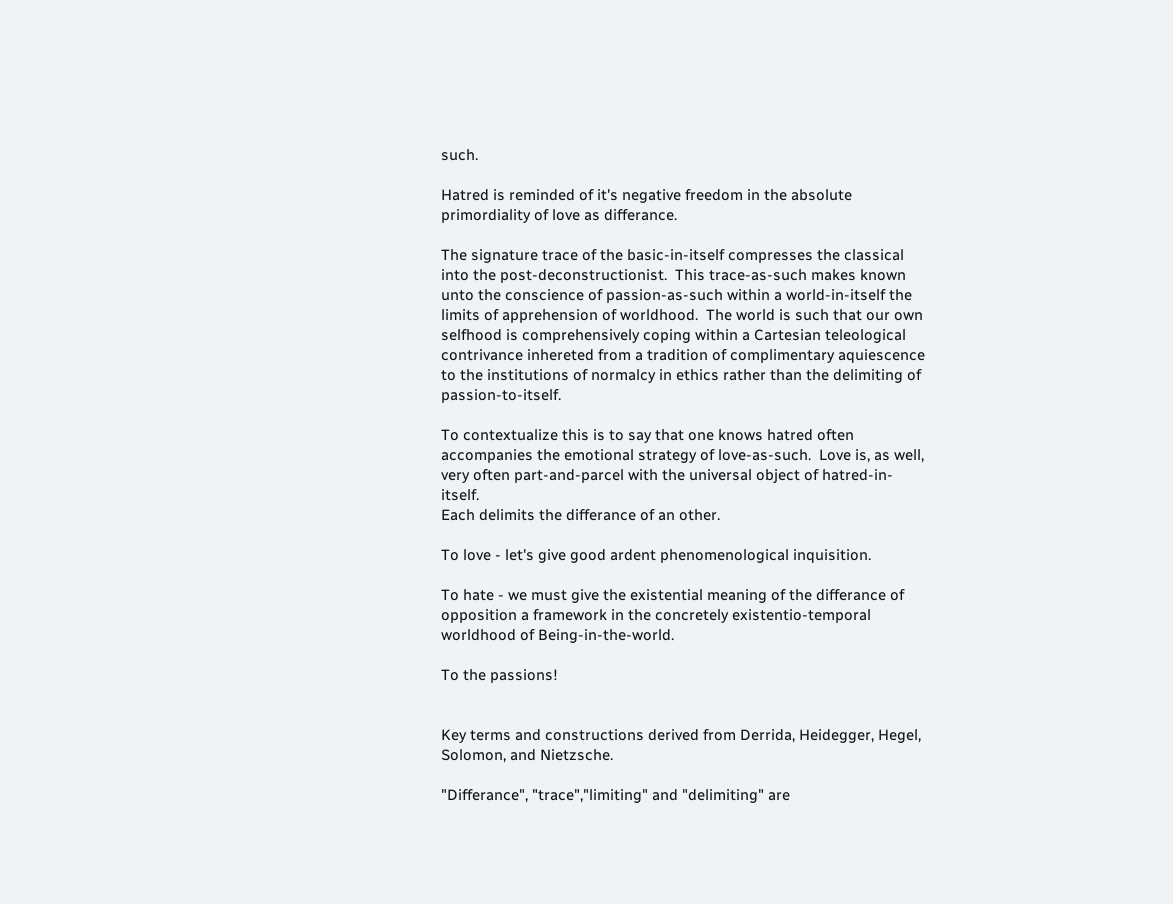such.

Hatred is reminded of it's negative freedom in the absolute primordiality of love as differance.

The signature trace of the basic-in-itself compresses the classical into the post-deconstructionist.  This trace-as-such makes known unto the conscience of passion-as-such within a world-in-itself the limits of apprehension of worldhood.  The world is such that our own selfhood is comprehensively coping within a Cartesian teleological contrivance inhereted from a tradition of complimentary aquiescence to the institutions of normalcy in ethics rather than the delimiting of passion-to-itself.

To contextualize this is to say that one knows hatred often accompanies the emotional strategy of love-as-such.  Love is, as well, very often part-and-parcel with the universal object of hatred-in-itself.
Each delimits the differance of an other.

To love - let's give good ardent phenomenological inquisition.

To hate - we must give the existential meaning of the differance of opposition a framework in the concretely existentio-temporal worldhood of Being-in-the-world.

To the passions!


Key terms and constructions derived from Derrida, Heidegger, Hegel, Solomon, and Nietzsche.

"Differance", "trace","limiting" and "delimiting" are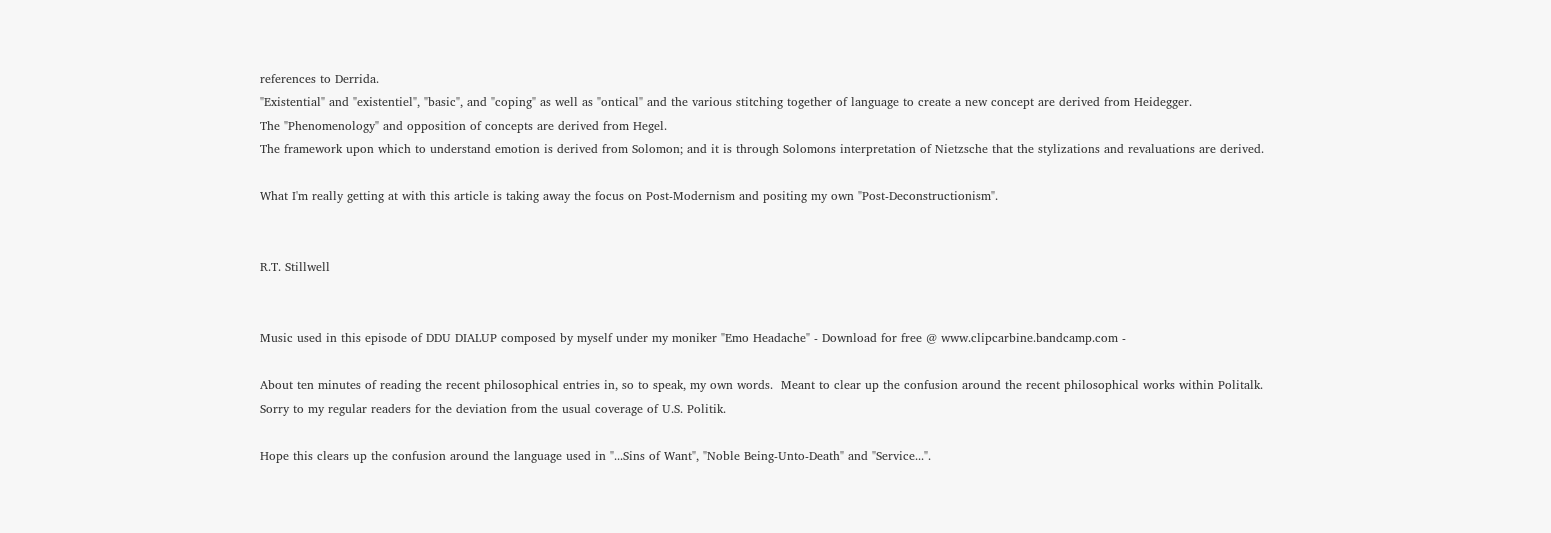references to Derrida.
"Existential" and "existentiel", "basic", and "coping" as well as "ontical" and the various stitching together of language to create a new concept are derived from Heidegger.
The "Phenomenology" and opposition of concepts are derived from Hegel.
The framework upon which to understand emotion is derived from Solomon; and it is through Solomons interpretation of Nietzsche that the stylizations and revaluations are derived.

What I'm really getting at with this article is taking away the focus on Post-Modernism and positing my own "Post-Deconstructionism".


R.T. Stillwell


Music used in this episode of DDU DIALUP composed by myself under my moniker "Emo Headache" - Download for free @ www.clipcarbine.bandcamp.com -

About ten minutes of reading the recent philosophical entries in, so to speak, my own words.  Meant to clear up the confusion around the recent philosophical works within Politalk.  Sorry to my regular readers for the deviation from the usual coverage of U.S. Politik.

Hope this clears up the confusion around the language used in "...Sins of Want", "Noble Being-Unto-Death" and "Service...".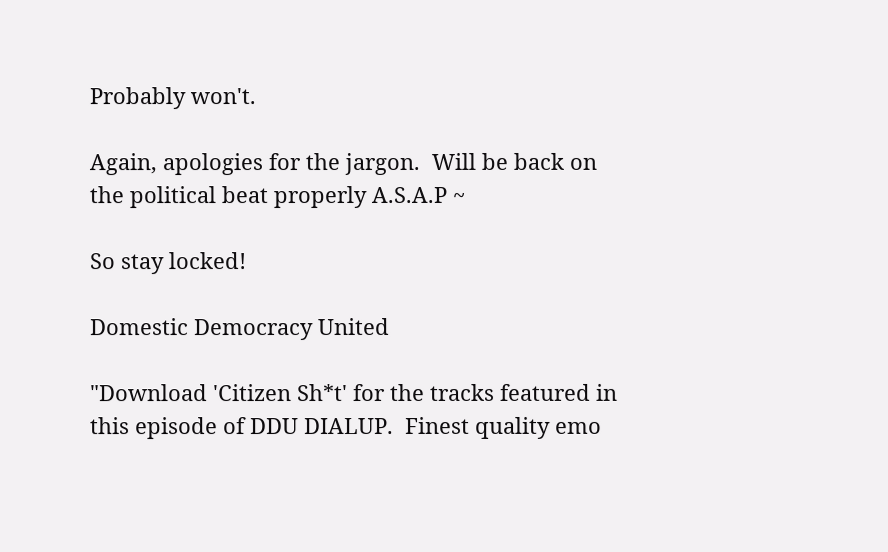Probably won't.

Again, apologies for the jargon.  Will be back on the political beat properly A.S.A.P ~

So stay locked!

Domestic Democracy United

"Download 'Citizen Sh*t' for the tracks featured in this episode of DDU DIALUP.  Finest quality emo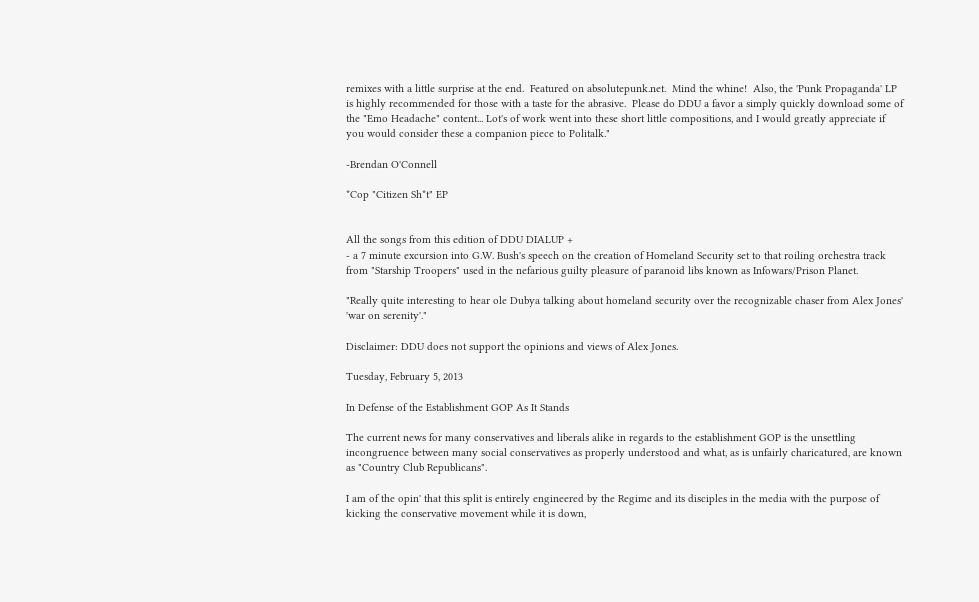remixes with a little surprise at the end.  Featured on absolutepunk.net.  Mind the whine!  Also, the 'Punk Propaganda' LP is highly recommended for those with a taste for the abrasive.  Please do DDU a favor a simply quickly download some of the "Emo Headache" content... Lot's of work went into these short little compositions, and I would greatly appreciate if you would consider these a companion piece to Politalk."

-Brendan O'Connell

*Cop "Citizen Sh*t" EP


All the songs from this edition of DDU DIALUP +
- a 7 minute excursion into G.W. Bush's speech on the creation of Homeland Security set to that roiling orchestra track from "Starship Troopers" used in the nefarious guilty pleasure of paranoid libs known as Infowars/Prison Planet.

"Really quite interesting to hear ole Dubya talking about homeland security over the recognizable chaser from Alex Jones' 'war on serenity'."

Disclaimer: DDU does not support the opinions and views of Alex Jones.

Tuesday, February 5, 2013

In Defense of the Establishment GOP As It Stands

The current news for many conservatives and liberals alike in regards to the establishment GOP is the unsettling incongruence between many social conservatives as properly understood and what, as is unfairly charicatured, are known as "Country Club Republicans".

I am of the opin' that this split is entirely engineered by the Regime and its disciples in the media with the purpose of kicking the conservative movement while it is down,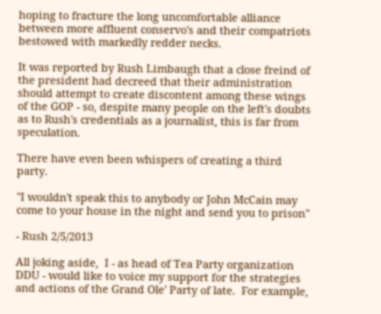hoping to fracture the long uncomfortable alliance between more affluent conservo's and their compatriots bestowed with markedly redder necks.

It was reported by Rush Limbaugh that a close freind of the president had decreed that their administration should attempt to create discontent among these wings of the GOP - so, despite many people on the left's doubts as to Rush's credentials as a journalist, this is far from speculation.

There have even been whispers of creating a third party.

"I wouldn't speak this to anybody or John McCain may come to your house in the night and send you to prison"

- Rush 2/5/2013

All joking aside,  I - as head of Tea Party organization DDU - would like to voice my support for the strategies and actions of the Grand Ole' Party of late.  For example,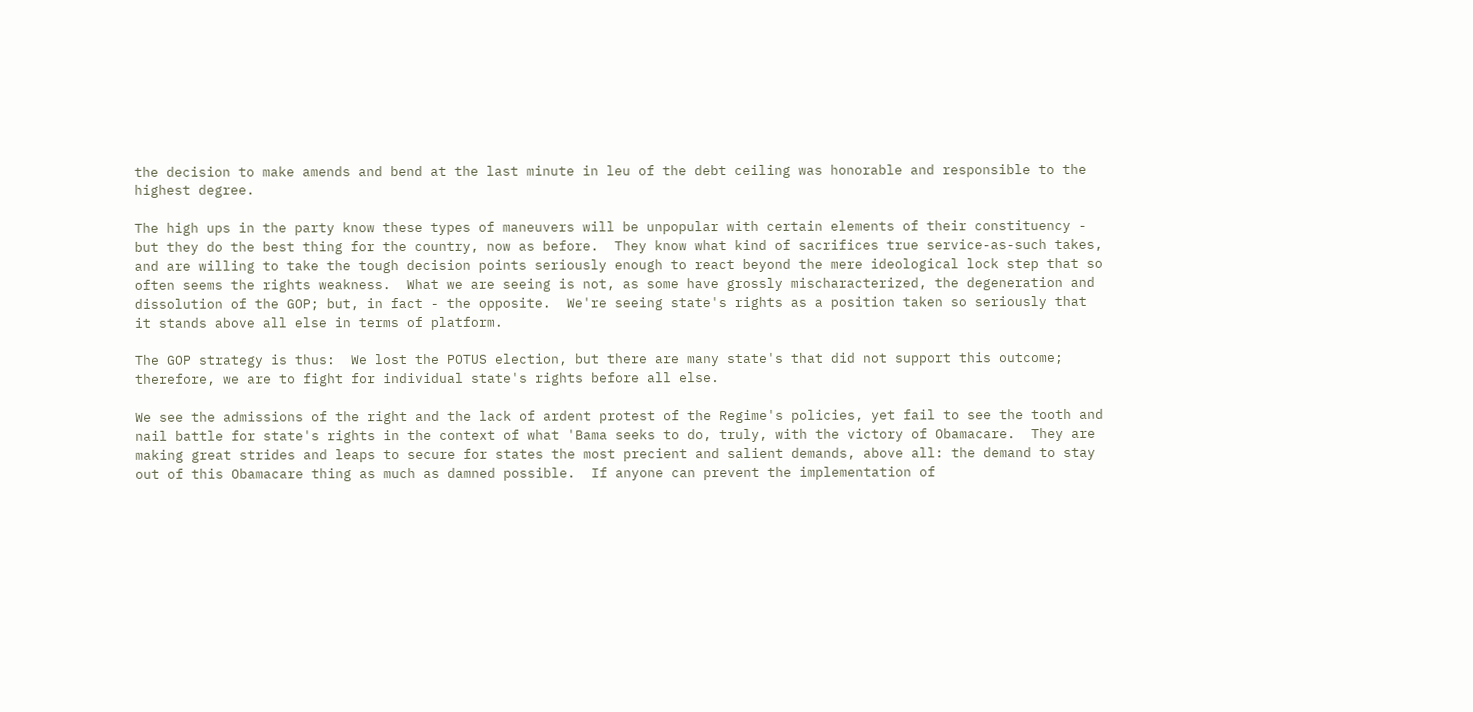the decision to make amends and bend at the last minute in leu of the debt ceiling was honorable and responsible to the highest degree.

The high ups in the party know these types of maneuvers will be unpopular with certain elements of their constituency - but they do the best thing for the country, now as before.  They know what kind of sacrifices true service-as-such takes, and are willing to take the tough decision points seriously enough to react beyond the mere ideological lock step that so often seems the rights weakness.  What we are seeing is not, as some have grossly mischaracterized, the degeneration and dissolution of the GOP; but, in fact - the opposite.  We're seeing state's rights as a position taken so seriously that it stands above all else in terms of platform.

The GOP strategy is thus:  We lost the POTUS election, but there are many state's that did not support this outcome;  therefore, we are to fight for individual state's rights before all else.

We see the admissions of the right and the lack of ardent protest of the Regime's policies, yet fail to see the tooth and nail battle for state's rights in the context of what 'Bama seeks to do, truly, with the victory of Obamacare.  They are making great strides and leaps to secure for states the most precient and salient demands, above all: the demand to stay out of this Obamacare thing as much as damned possible.  If anyone can prevent the implementation of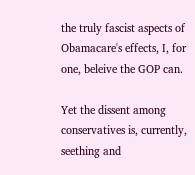the truly fascist aspects of Obamacare's effects, I, for one, beleive the GOP can.

Yet the dissent among conservatives is, currently, seething and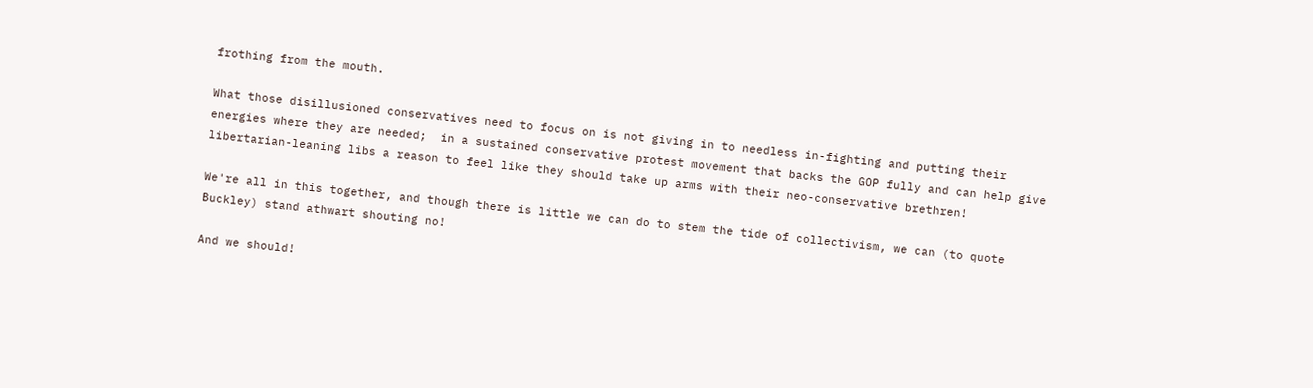frothing from the mouth.

What those disillusioned conservatives need to focus on is not giving in to needless in-fighting and putting their energies where they are needed;  in a sustained conservative protest movement that backs the GOP fully and can help give libertarian-leaning libs a reason to feel like they should take up arms with their neo-conservative brethren!

We're all in this together, and though there is little we can do to stem the tide of collectivism, we can (to quote Buckley) stand athwart shouting no!

And we should!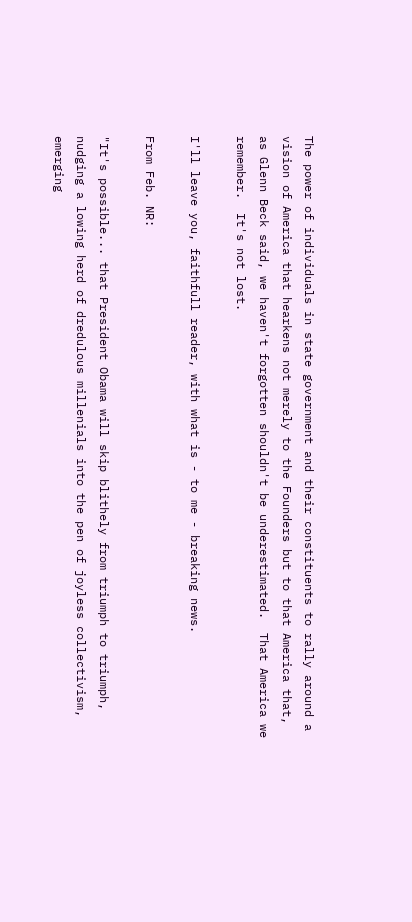The power of individuals in state government and their constituents to rally around a vision of America that hearkens not merely to the Founders but to that America that, as Glenn Beck said, we haven't forgotten shouldn't be underestimated.  That America we remember.  It's not lost.

I'll leave you, faithfull reader, with what is - to me - breaking news.

From Feb. NR:

"It's possible... that President Obama will skip blithely from triumph to triumph, nudging a lowing herd of dredulous millenials into the pen of joyless collectivism, emerging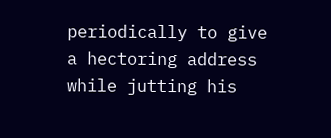periodically to give a hectoring address while jutting his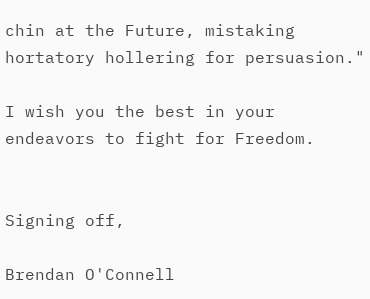chin at the Future, mistaking hortatory hollering for persuasion."

I wish you the best in your endeavors to fight for Freedom.


Signing off,

Brendan O'Connell